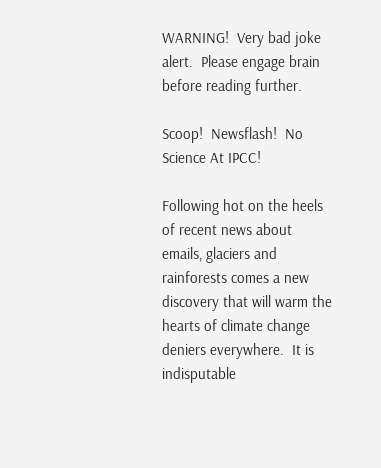WARNING!  Very bad joke alert.  Please engage brain before reading further.

Scoop!  Newsflash!  No Science At IPCC!

Following hot on the heels of recent news about emails, glaciers and rainforests comes a new discovery that will warm the hearts of climate change deniers everywhere.  It is indisputable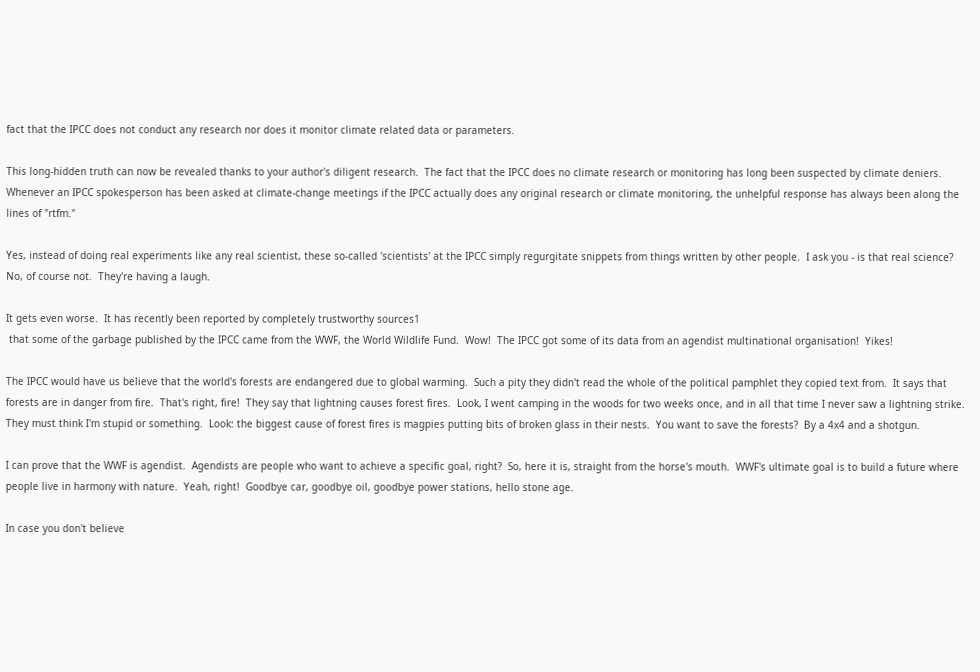fact that the IPCC does not conduct any research nor does it monitor climate related data or parameters.

This long-hidden truth can now be revealed thanks to your author's diligent research.  The fact that the IPCC does no climate research or monitoring has long been suspected by climate deniers.  Whenever an IPCC spokesperson has been asked at climate-change meetings if the IPCC actually does any original research or climate monitoring, the unhelpful response has always been along the lines of "rtfm."

Yes, instead of doing real experiments like any real scientist, these so-called 'scientists' at the IPCC simply regurgitate snippets from things written by other people.  I ask you - is that real science?  No, of course not.  They're having a laugh.

It gets even worse.  It has recently been reported by completely trustworthy sources1
 that some of the garbage published by the IPCC came from the WWF, the World Wildlife Fund.  Wow!  The IPCC got some of its data from an agendist multinational organisation!  Yikes!

The IPCC would have us believe that the world's forests are endangered due to global warming.  Such a pity they didn't read the whole of the political pamphlet they copied text from.  It says that forests are in danger from fire.  That's right, fire!  They say that lightning causes forest fires.  Look, I went camping in the woods for two weeks once, and in all that time I never saw a lightning strike.  They must think I'm stupid or something.  Look: the biggest cause of forest fires is magpies putting bits of broken glass in their nests.  You want to save the forests?  By a 4x4 and a shotgun.

I can prove that the WWF is agendist.  Agendists are people who want to achieve a specific goal, right?  So, here it is, straight from the horse's mouth.  WWF's ultimate goal is to build a future where people live in harmony with nature.  Yeah, right!  Goodbye car, goodbye oil, goodbye power stations, hello stone age.

In case you don't believe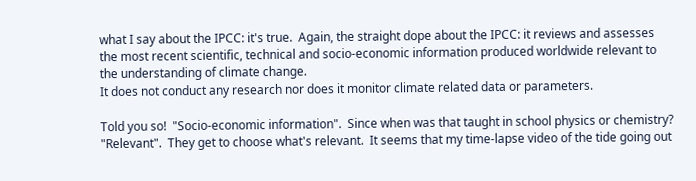what I say about the IPCC: it's true.  Again, the straight dope about the IPCC: it reviews and assesses the most recent scientific, technical and socio-economic information produced worldwide relevant to the understanding of climate change.
It does not conduct any research nor does it monitor climate related data or parameters.

Told you so!  "Socio-economic information".  Since when was that taught in school physics or chemistry?  "Relevant".  They get to choose what's relevant.  It seems that my time-lapse video of the tide going out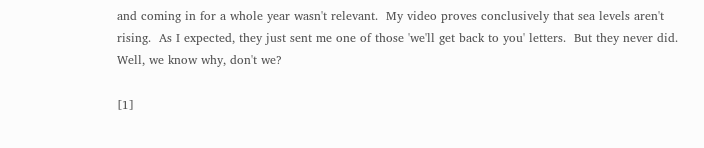and coming in for a whole year wasn't relevant.  My video proves conclusively that sea levels aren't rising.  As I expected, they just sent me one of those 'we'll get back to you' letters.  But they never did.  Well, we know why, don't we?

[1]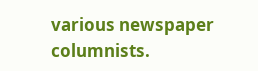various newspaper columnists.